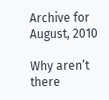Archive for August, 2010

Why aren’t there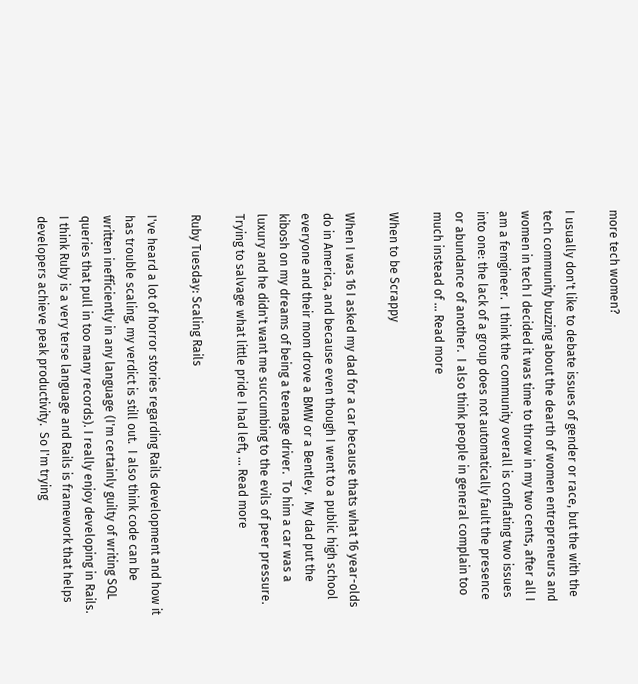more tech women?

I usually don't like to debate issues of gender or race, but the with the tech community buzzing about the dearth of women entrepreneurs and women in tech I decided it was time to throw in my two cents, after all I am a femgineer.  I think the community overall is conflating two issues into one: the lack of a group does not automatically fault the presence or abundance of another.  I also think people in general complain too much instead of ... Read more

When to be Scrappy

When I was 16 I asked my dad for a car because thats what 16 year-olds do in America, and because even though I went to a public high school everyone and their mom drove a BMW or a Bentley.  My dad put the kibosh on my dreams of being a teenage driver.  To him a car was a luxury and he didn't want me succumbing to the evils of peer pressure.  Trying to salvage what little pride I had left, ... Read more

Ruby Tuesday: Scaling Rails

I've heard a lot of horror stories regarding Rails development and how it has trouble scaling, my verdict is still out.  I also think code can be written inefficiently in any language (I'm certainly guilty of writing SQL queries that pull in too many records). I really enjoy developing in Rails.  I think Ruby is a very terse language and Rails is framework that helps developers achieve peak productivity.  So I'm trying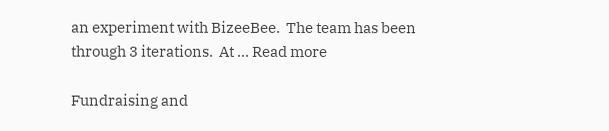an experiment with BizeeBee.  The team has been through 3 iterations.  At ... Read more

Fundraising and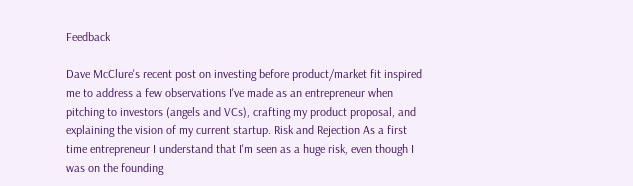Feedback

Dave McClure's recent post on investing before product/market fit inspired me to address a few observations I've made as an entrepreneur when pitching to investors (angels and VCs), crafting my product proposal, and explaining the vision of my current startup. Risk and Rejection As a first time entrepreneur I understand that I'm seen as a huge risk, even though I was on the founding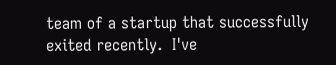team of a startup that successfully exited recently.  I've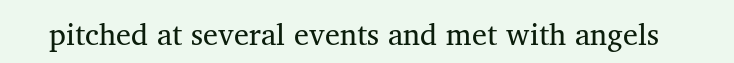pitched at several events and met with angels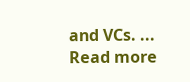and VCs. ... Read more